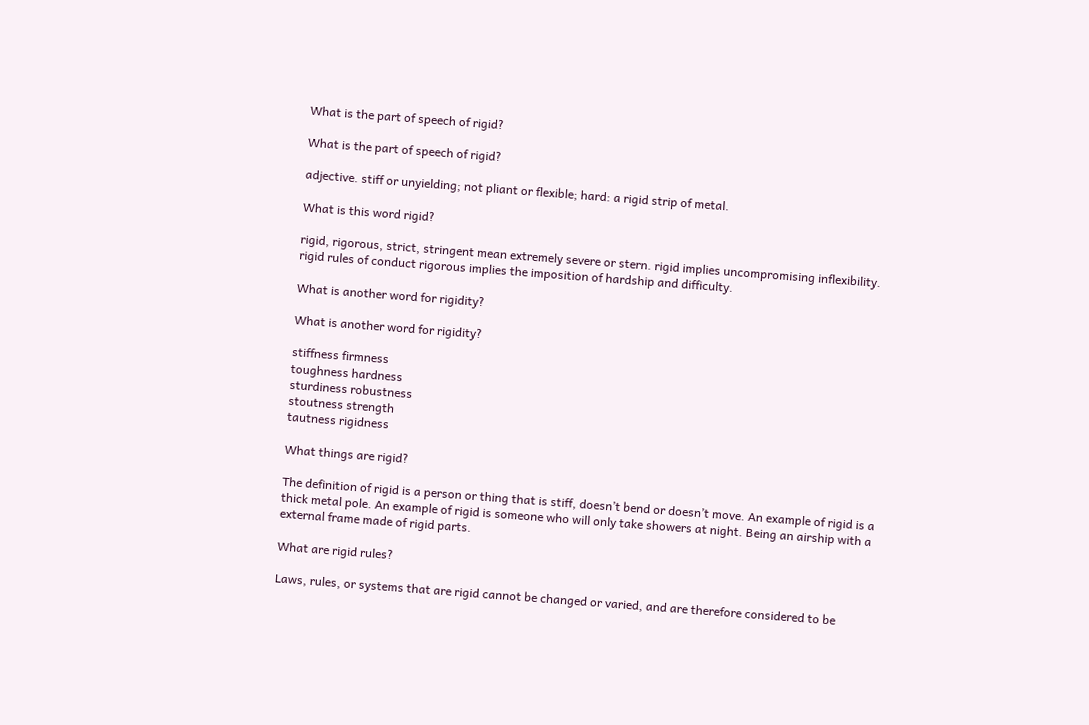What is the part of speech of rigid?

What is the part of speech of rigid?

adjective. stiff or unyielding; not pliant or flexible; hard: a rigid strip of metal.

What is this word rigid?

rigid, rigorous, strict, stringent mean extremely severe or stern. rigid implies uncompromising inflexibility. rigid rules of conduct rigorous implies the imposition of hardship and difficulty.

What is another word for rigidity?

What is another word for rigidity?

stiffness firmness
toughness hardness
sturdiness robustness
stoutness strength
tautness rigidness

What things are rigid?

The definition of rigid is a person or thing that is stiff, doesn’t bend or doesn’t move. An example of rigid is a thick metal pole. An example of rigid is someone who will only take showers at night. Being an airship with a external frame made of rigid parts.

What are rigid rules?

Laws, rules, or systems that are rigid cannot be changed or varied, and are therefore considered to be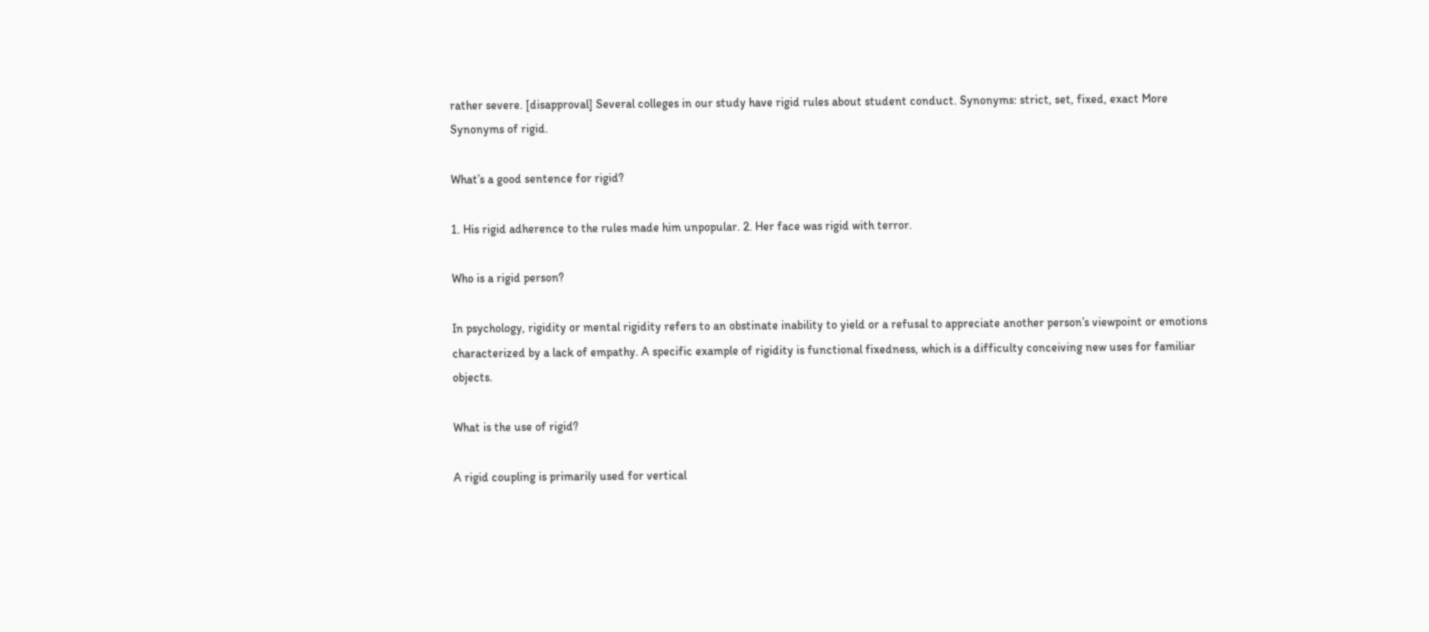rather severe. [disapproval] Several colleges in our study have rigid rules about student conduct. Synonyms: strict, set, fixed, exact More Synonyms of rigid.

What’s a good sentence for rigid?

1. His rigid adherence to the rules made him unpopular. 2. Her face was rigid with terror.

Who is a rigid person?

In psychology, rigidity or mental rigidity refers to an obstinate inability to yield or a refusal to appreciate another person’s viewpoint or emotions characterized by a lack of empathy. A specific example of rigidity is functional fixedness, which is a difficulty conceiving new uses for familiar objects.

What is the use of rigid?

A rigid coupling is primarily used for vertical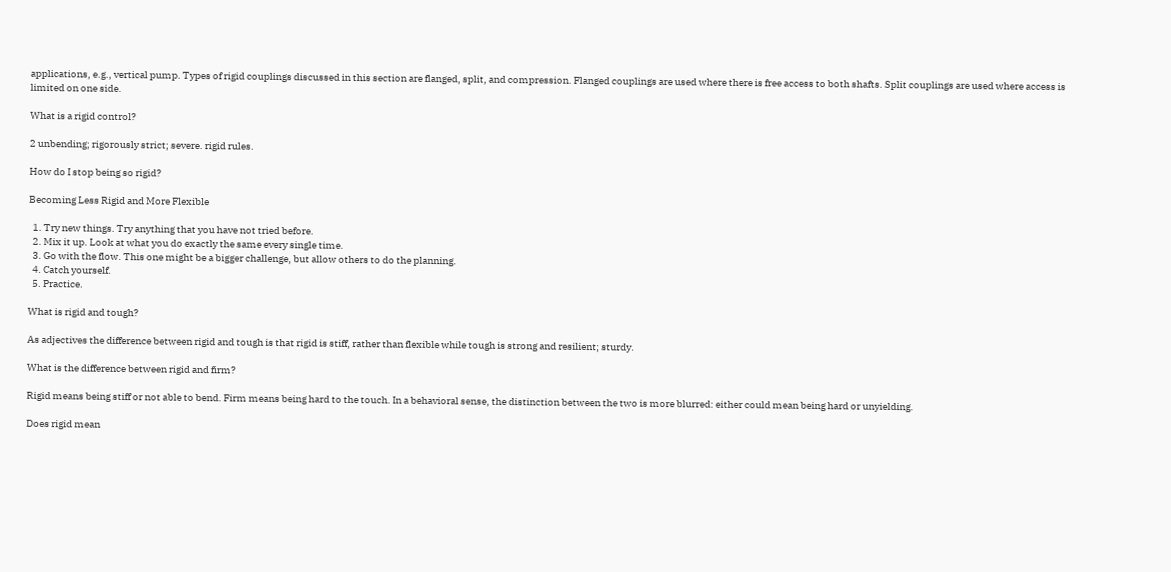applications, e.g., vertical pump. Types of rigid couplings discussed in this section are flanged, split, and compression. Flanged couplings are used where there is free access to both shafts. Split couplings are used where access is limited on one side.

What is a rigid control?

2 unbending; rigorously strict; severe. rigid rules.

How do I stop being so rigid?

Becoming Less Rigid and More Flexible

  1. Try new things. Try anything that you have not tried before.
  2. Mix it up. Look at what you do exactly the same every single time.
  3. Go with the flow. This one might be a bigger challenge, but allow others to do the planning.
  4. Catch yourself.
  5. Practice.

What is rigid and tough?

As adjectives the difference between rigid and tough is that rigid is stiff, rather than flexible while tough is strong and resilient; sturdy.

What is the difference between rigid and firm?

Rigid means being stiff or not able to bend. Firm means being hard to the touch. In a behavioral sense, the distinction between the two is more blurred: either could mean being hard or unyielding.

Does rigid mean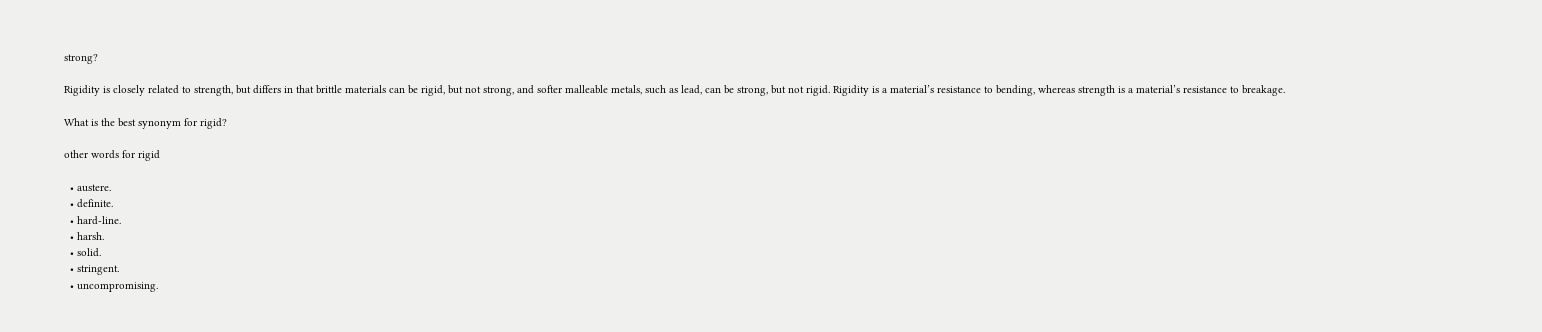strong?

Rigidity is closely related to strength, but differs in that brittle materials can be rigid, but not strong, and softer malleable metals, such as lead, can be strong, but not rigid. Rigidity is a material’s resistance to bending, whereas strength is a material’s resistance to breakage.

What is the best synonym for rigid?

other words for rigid

  • austere.
  • definite.
  • hard-line.
  • harsh.
  • solid.
  • stringent.
  • uncompromising.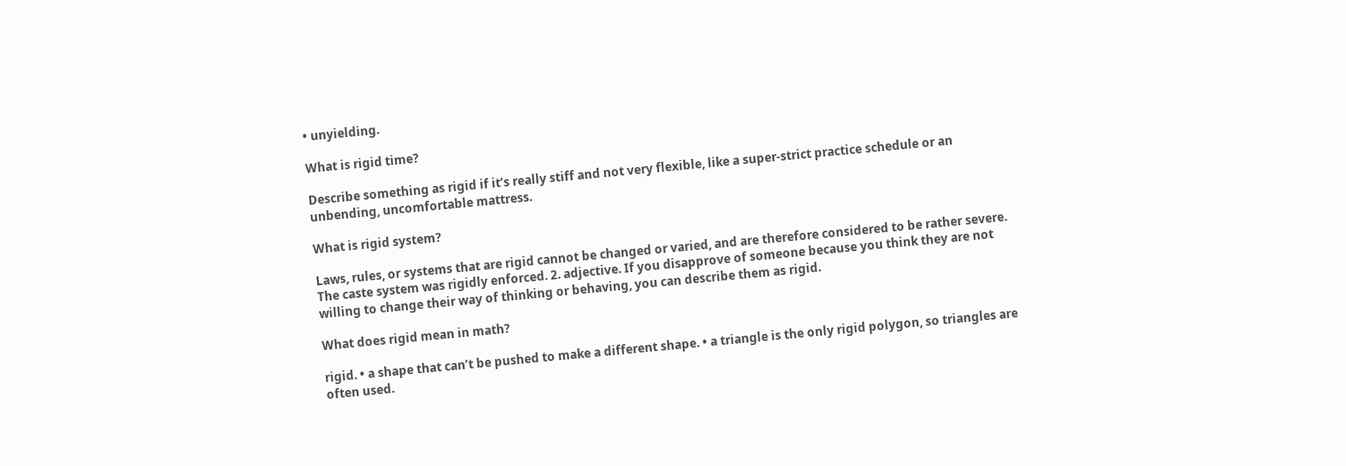• unyielding.

What is rigid time?

Describe something as rigid if it’s really stiff and not very flexible, like a super-strict practice schedule or an unbending, uncomfortable mattress.

What is rigid system?

Laws, rules, or systems that are rigid cannot be changed or varied, and are therefore considered to be rather severe. The caste system was rigidly enforced. 2. adjective. If you disapprove of someone because you think they are not willing to change their way of thinking or behaving, you can describe them as rigid.

What does rigid mean in math?

rigid. • a shape that can’t be pushed to make a different shape. • a triangle is the only rigid polygon, so triangles are often used.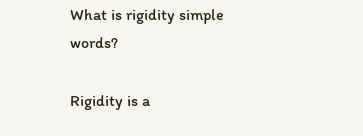What is rigidity simple words?

Rigidity is a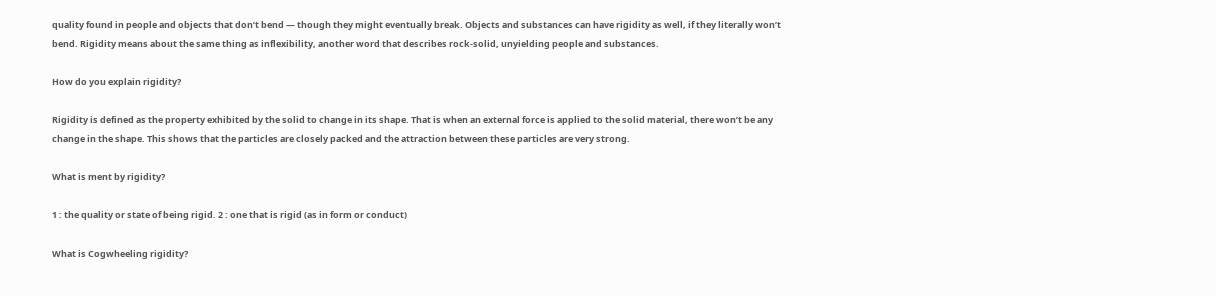quality found in people and objects that don’t bend — though they might eventually break. Objects and substances can have rigidity as well, if they literally won’t bend. Rigidity means about the same thing as inflexibility, another word that describes rock-solid, unyielding people and substances.

How do you explain rigidity?

Rigidity is defined as the property exhibited by the solid to change in its shape. That is when an external force is applied to the solid material, there won’t be any change in the shape. This shows that the particles are closely packed and the attraction between these particles are very strong.

What is ment by rigidity?

1 : the quality or state of being rigid. 2 : one that is rigid (as in form or conduct)

What is Cogwheeling rigidity?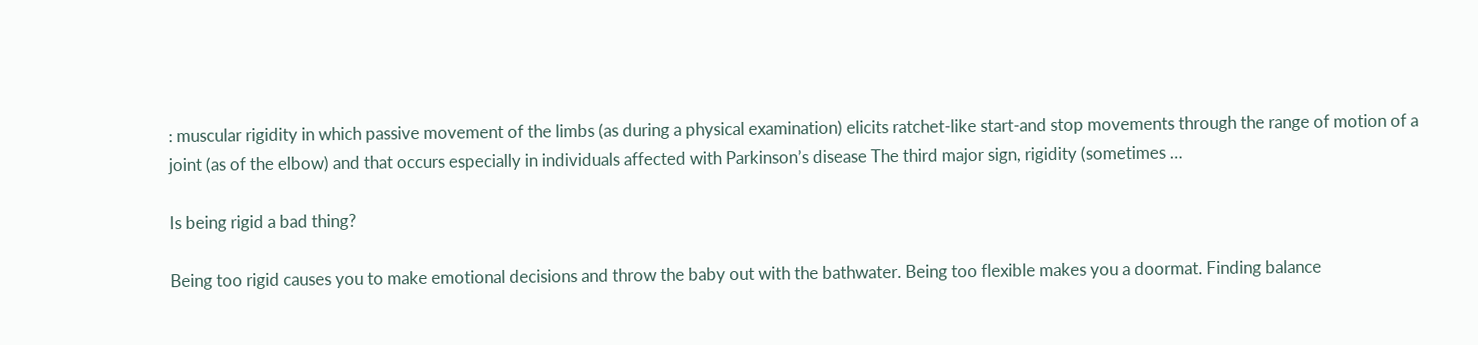: muscular rigidity in which passive movement of the limbs (as during a physical examination) elicits ratchet-like start-and stop movements through the range of motion of a joint (as of the elbow) and that occurs especially in individuals affected with Parkinson’s disease The third major sign, rigidity (sometimes …

Is being rigid a bad thing?

Being too rigid causes you to make emotional decisions and throw the baby out with the bathwater. Being too flexible makes you a doormat. Finding balance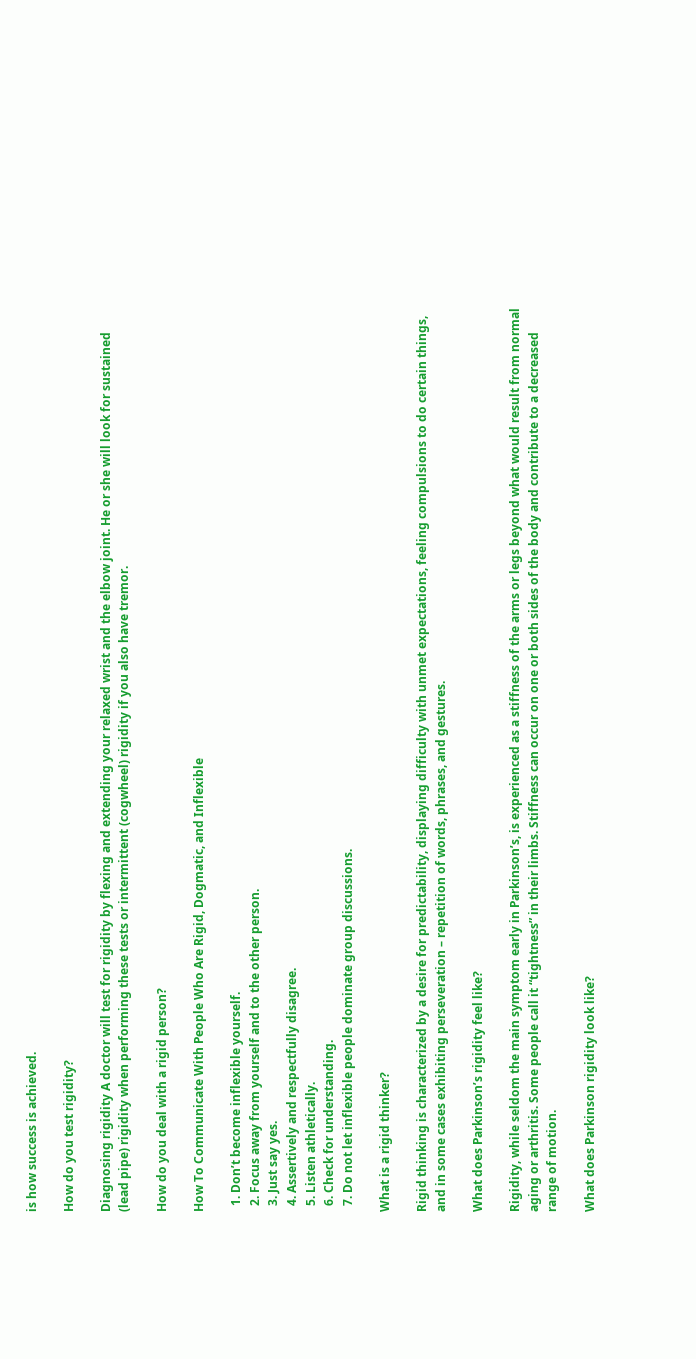is how success is achieved.

How do you test rigidity?

Diagnosing rigidity A doctor will test for rigidity by flexing and extending your relaxed wrist and the elbow joint. He or she will look for sustained (lead pipe) rigidity when performing these tests or intermittent (cogwheel) rigidity if you also have tremor.

How do you deal with a rigid person?

How To Communicate With People Who Are Rigid, Dogmatic, and Inflexible

  1. Don’t become inflexible yourself.
  2. Focus away from yourself and to the other person.
  3. Just say yes.
  4. Assertively and respectfully disagree.
  5. Listen athletically.
  6. Check for understanding.
  7. Do not let inflexible people dominate group discussions.

What is a rigid thinker?

Rigid thinking is characterized by a desire for predictability, displaying difficulty with unmet expectations, feeling compulsions to do certain things, and in some cases exhibiting perseveration – repetition of words, phrases, and gestures.

What does Parkinson’s rigidity feel like?

Rigidity, while seldom the main symptom early in Parkinson’s, is experienced as a stiffness of the arms or legs beyond what would result from normal aging or arthritis. Some people call it “tightness” in their limbs. Stiffness can occur on one or both sides of the body and contribute to a decreased range of motion.

What does Parkinson rigidity look like?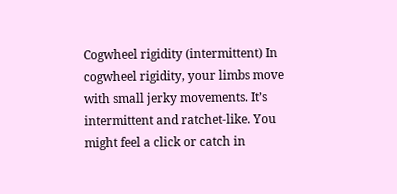Cogwheel rigidity (intermittent) In cogwheel rigidity, your limbs move with small jerky movements. It’s intermittent and ratchet-like. You might feel a click or catch in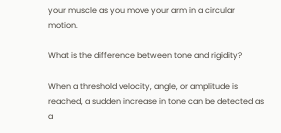your muscle as you move your arm in a circular motion.

What is the difference between tone and rigidity?

When a threshold velocity, angle, or amplitude is reached, a sudden increase in tone can be detected as a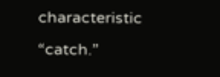characteristic “catch.”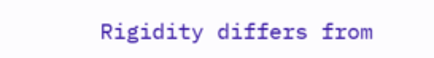Rigidity differs from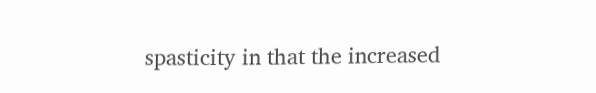spasticity in that the increased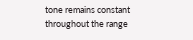tone remains constant throughout the range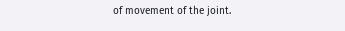of movement of the joint.